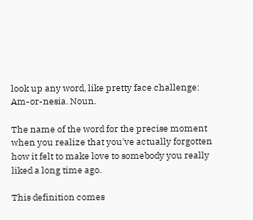look up any word, like pretty face challenge:
Am-or-nesia. Noun.

The name of the word for the precise moment when you realize that you've actually forgotten how it felt to make love to somebody you really liked a long time ago.

This definition comes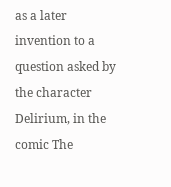as a later invention to a question asked by the character Delirium, in the comic The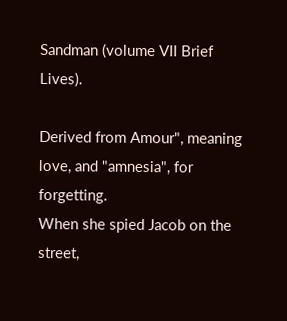Sandman (volume VII Brief Lives).

Derived from Amour", meaning love, and "amnesia", for forgetting.
When she spied Jacob on the street,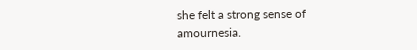she felt a strong sense of amournesia.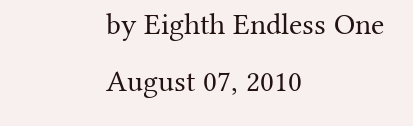by Eighth Endless One August 07, 2010